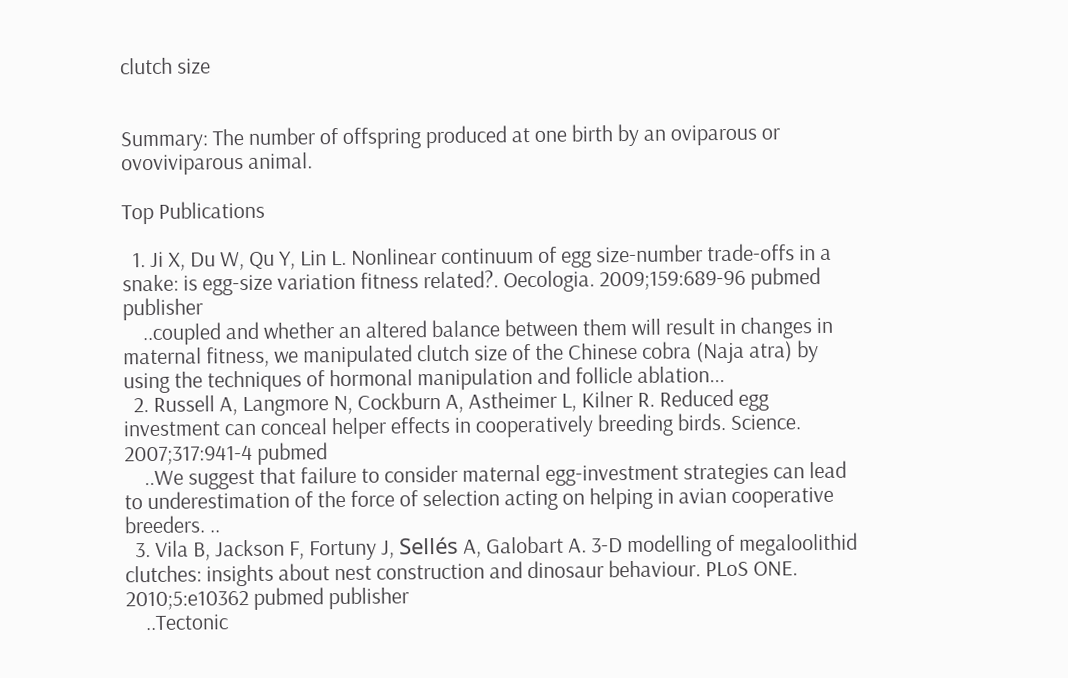clutch size


Summary: The number of offspring produced at one birth by an oviparous or ovoviviparous animal.

Top Publications

  1. Ji X, Du W, Qu Y, Lin L. Nonlinear continuum of egg size-number trade-offs in a snake: is egg-size variation fitness related?. Oecologia. 2009;159:689-96 pubmed publisher
    ..coupled and whether an altered balance between them will result in changes in maternal fitness, we manipulated clutch size of the Chinese cobra (Naja atra) by using the techniques of hormonal manipulation and follicle ablation...
  2. Russell A, Langmore N, Cockburn A, Astheimer L, Kilner R. Reduced egg investment can conceal helper effects in cooperatively breeding birds. Science. 2007;317:941-4 pubmed
    ..We suggest that failure to consider maternal egg-investment strategies can lead to underestimation of the force of selection acting on helping in avian cooperative breeders. ..
  3. Vila B, Jackson F, Fortuny J, Sellés A, Galobart A. 3-D modelling of megaloolithid clutches: insights about nest construction and dinosaur behaviour. PLoS ONE. 2010;5:e10362 pubmed publisher
    ..Tectonic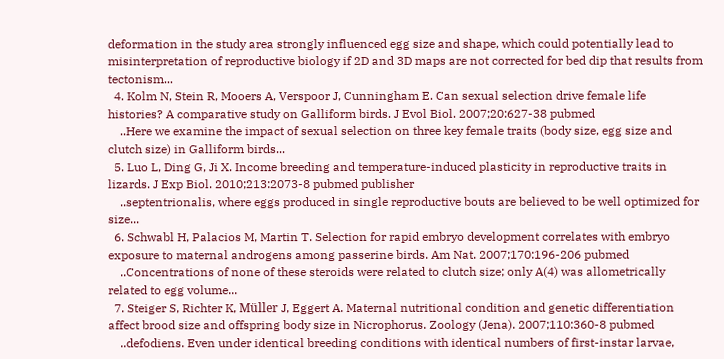deformation in the study area strongly influenced egg size and shape, which could potentially lead to misinterpretation of reproductive biology if 2D and 3D maps are not corrected for bed dip that results from tectonism...
  4. Kolm N, Stein R, Mooers A, Verspoor J, Cunningham E. Can sexual selection drive female life histories? A comparative study on Galliform birds. J Evol Biol. 2007;20:627-38 pubmed
    ..Here we examine the impact of sexual selection on three key female traits (body size, egg size and clutch size) in Galliform birds...
  5. Luo L, Ding G, Ji X. Income breeding and temperature-induced plasticity in reproductive traits in lizards. J Exp Biol. 2010;213:2073-8 pubmed publisher
    ..septentrionalis, where eggs produced in single reproductive bouts are believed to be well optimized for size...
  6. Schwabl H, Palacios M, Martin T. Selection for rapid embryo development correlates with embryo exposure to maternal androgens among passerine birds. Am Nat. 2007;170:196-206 pubmed
    ..Concentrations of none of these steroids were related to clutch size; only A(4) was allometrically related to egg volume...
  7. Steiger S, Richter K, Müller J, Eggert A. Maternal nutritional condition and genetic differentiation affect brood size and offspring body size in Nicrophorus. Zoology (Jena). 2007;110:360-8 pubmed
    ..defodiens. Even under identical breeding conditions with identical numbers of first-instar larvae,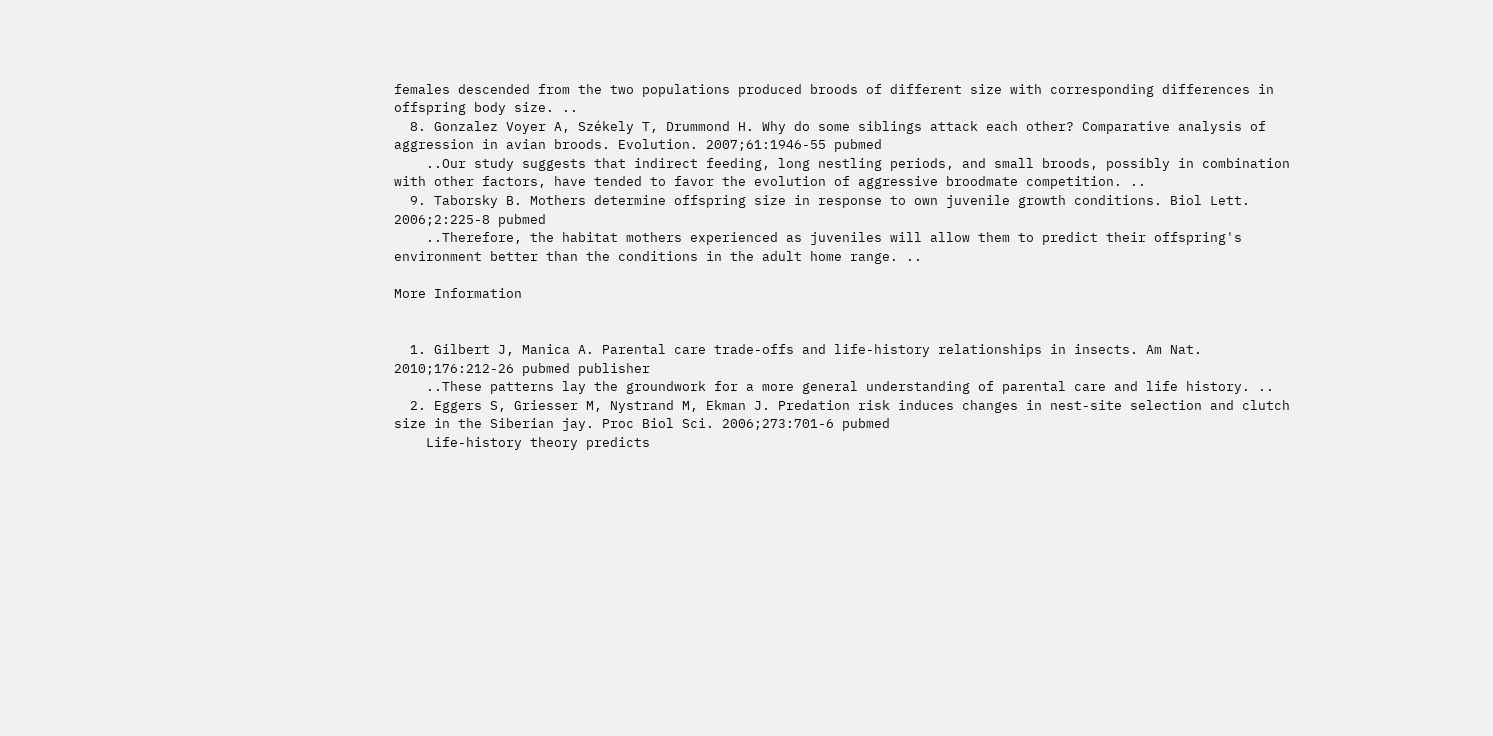females descended from the two populations produced broods of different size with corresponding differences in offspring body size. ..
  8. Gonzalez Voyer A, Székely T, Drummond H. Why do some siblings attack each other? Comparative analysis of aggression in avian broods. Evolution. 2007;61:1946-55 pubmed
    ..Our study suggests that indirect feeding, long nestling periods, and small broods, possibly in combination with other factors, have tended to favor the evolution of aggressive broodmate competition. ..
  9. Taborsky B. Mothers determine offspring size in response to own juvenile growth conditions. Biol Lett. 2006;2:225-8 pubmed
    ..Therefore, the habitat mothers experienced as juveniles will allow them to predict their offspring's environment better than the conditions in the adult home range. ..

More Information


  1. Gilbert J, Manica A. Parental care trade-offs and life-history relationships in insects. Am Nat. 2010;176:212-26 pubmed publisher
    ..These patterns lay the groundwork for a more general understanding of parental care and life history. ..
  2. Eggers S, Griesser M, Nystrand M, Ekman J. Predation risk induces changes in nest-site selection and clutch size in the Siberian jay. Proc Biol Sci. 2006;273:701-6 pubmed
    Life-history theory predicts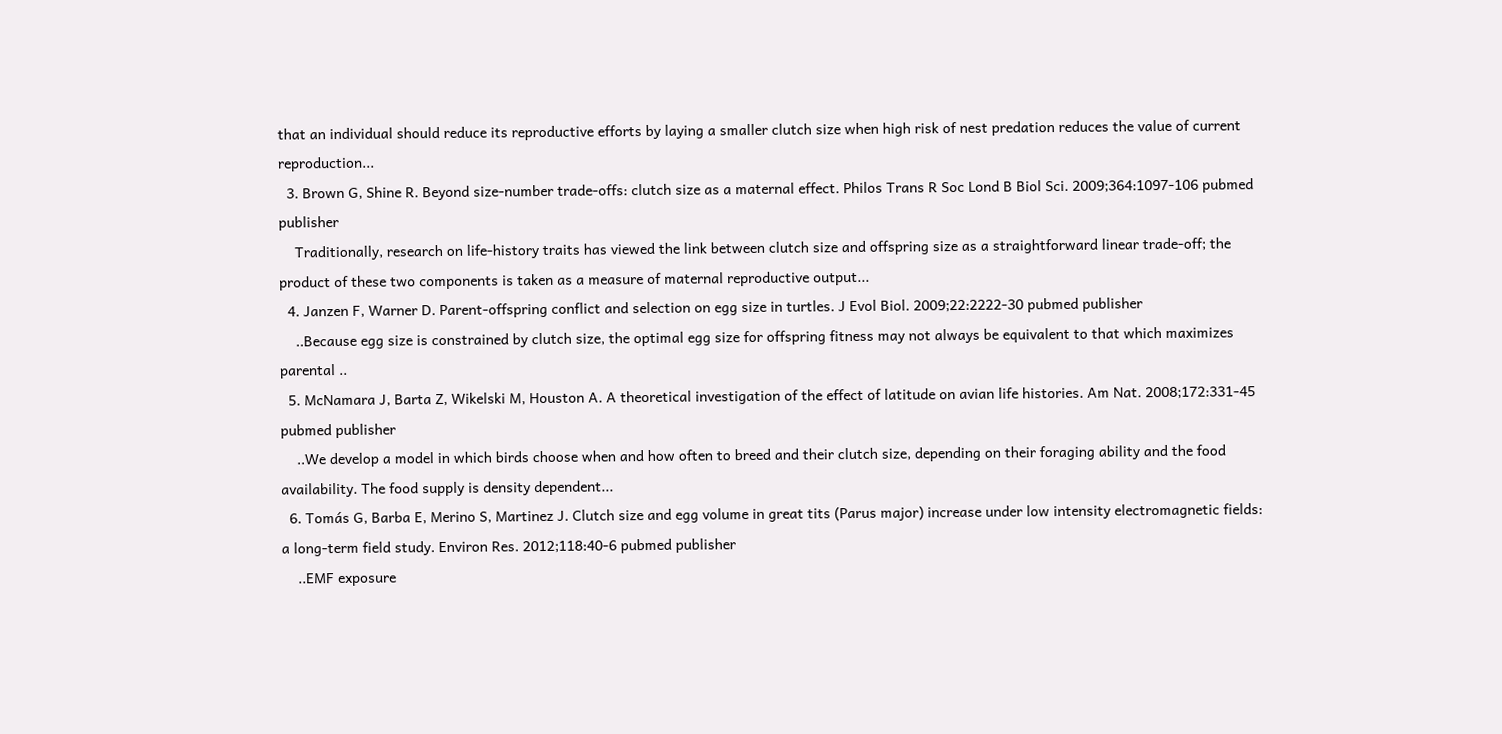that an individual should reduce its reproductive efforts by laying a smaller clutch size when high risk of nest predation reduces the value of current reproduction...
  3. Brown G, Shine R. Beyond size-number trade-offs: clutch size as a maternal effect. Philos Trans R Soc Lond B Biol Sci. 2009;364:1097-106 pubmed publisher
    Traditionally, research on life-history traits has viewed the link between clutch size and offspring size as a straightforward linear trade-off; the product of these two components is taken as a measure of maternal reproductive output...
  4. Janzen F, Warner D. Parent-offspring conflict and selection on egg size in turtles. J Evol Biol. 2009;22:2222-30 pubmed publisher
    ..Because egg size is constrained by clutch size, the optimal egg size for offspring fitness may not always be equivalent to that which maximizes parental ..
  5. McNamara J, Barta Z, Wikelski M, Houston A. A theoretical investigation of the effect of latitude on avian life histories. Am Nat. 2008;172:331-45 pubmed publisher
    ..We develop a model in which birds choose when and how often to breed and their clutch size, depending on their foraging ability and the food availability. The food supply is density dependent...
  6. Tomás G, Barba E, Merino S, Martinez J. Clutch size and egg volume in great tits (Parus major) increase under low intensity electromagnetic fields: a long-term field study. Environ Res. 2012;118:40-6 pubmed publisher
    ..EMF exposure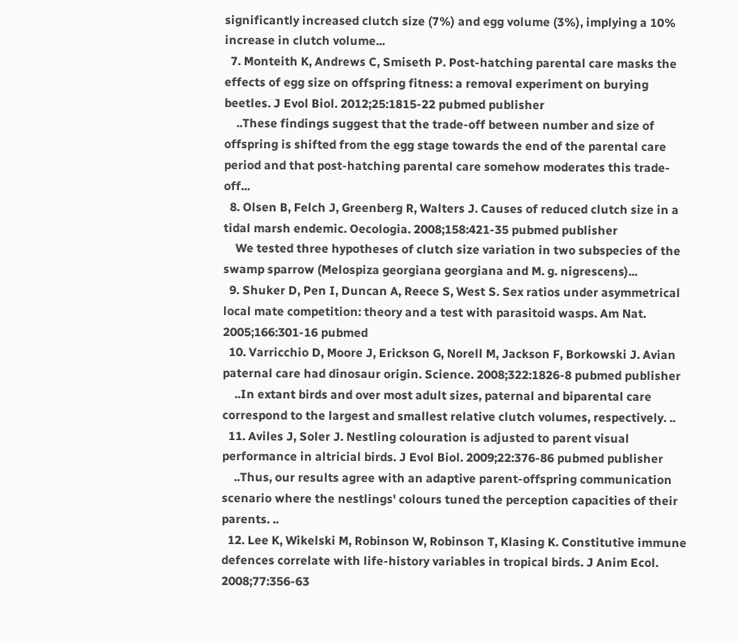significantly increased clutch size (7%) and egg volume (3%), implying a 10% increase in clutch volume...
  7. Monteith K, Andrews C, Smiseth P. Post-hatching parental care masks the effects of egg size on offspring fitness: a removal experiment on burying beetles. J Evol Biol. 2012;25:1815-22 pubmed publisher
    ..These findings suggest that the trade-off between number and size of offspring is shifted from the egg stage towards the end of the parental care period and that post-hatching parental care somehow moderates this trade-off...
  8. Olsen B, Felch J, Greenberg R, Walters J. Causes of reduced clutch size in a tidal marsh endemic. Oecologia. 2008;158:421-35 pubmed publisher
    We tested three hypotheses of clutch size variation in two subspecies of the swamp sparrow (Melospiza georgiana georgiana and M. g. nigrescens)...
  9. Shuker D, Pen I, Duncan A, Reece S, West S. Sex ratios under asymmetrical local mate competition: theory and a test with parasitoid wasps. Am Nat. 2005;166:301-16 pubmed
  10. Varricchio D, Moore J, Erickson G, Norell M, Jackson F, Borkowski J. Avian paternal care had dinosaur origin. Science. 2008;322:1826-8 pubmed publisher
    ..In extant birds and over most adult sizes, paternal and biparental care correspond to the largest and smallest relative clutch volumes, respectively. ..
  11. Aviles J, Soler J. Nestling colouration is adjusted to parent visual performance in altricial birds. J Evol Biol. 2009;22:376-86 pubmed publisher
    ..Thus, our results agree with an adaptive parent-offspring communication scenario where the nestlings' colours tuned the perception capacities of their parents. ..
  12. Lee K, Wikelski M, Robinson W, Robinson T, Klasing K. Constitutive immune defences correlate with life-history variables in tropical birds. J Anim Ecol. 2008;77:356-63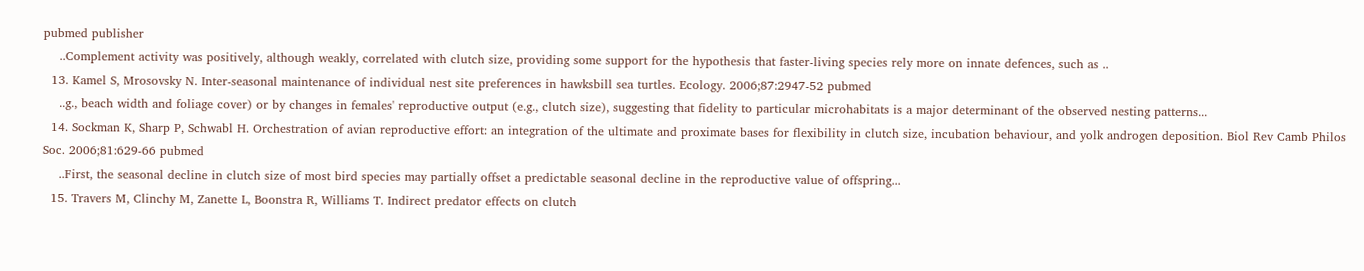pubmed publisher
    ..Complement activity was positively, although weakly, correlated with clutch size, providing some support for the hypothesis that faster-living species rely more on innate defences, such as ..
  13. Kamel S, Mrosovsky N. Inter-seasonal maintenance of individual nest site preferences in hawksbill sea turtles. Ecology. 2006;87:2947-52 pubmed
    ..g., beach width and foliage cover) or by changes in females' reproductive output (e.g., clutch size), suggesting that fidelity to particular microhabitats is a major determinant of the observed nesting patterns...
  14. Sockman K, Sharp P, Schwabl H. Orchestration of avian reproductive effort: an integration of the ultimate and proximate bases for flexibility in clutch size, incubation behaviour, and yolk androgen deposition. Biol Rev Camb Philos Soc. 2006;81:629-66 pubmed
    ..First, the seasonal decline in clutch size of most bird species may partially offset a predictable seasonal decline in the reproductive value of offspring...
  15. Travers M, Clinchy M, Zanette L, Boonstra R, Williams T. Indirect predator effects on clutch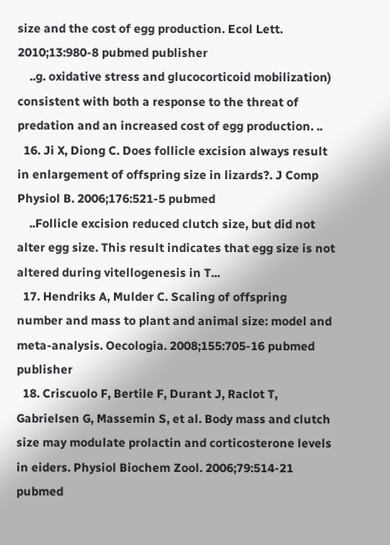size and the cost of egg production. Ecol Lett. 2010;13:980-8 pubmed publisher
    ..g. oxidative stress and glucocorticoid mobilization) consistent with both a response to the threat of predation and an increased cost of egg production. ..
  16. Ji X, Diong C. Does follicle excision always result in enlargement of offspring size in lizards?. J Comp Physiol B. 2006;176:521-5 pubmed
    ..Follicle excision reduced clutch size, but did not alter egg size. This result indicates that egg size is not altered during vitellogenesis in T...
  17. Hendriks A, Mulder C. Scaling of offspring number and mass to plant and animal size: model and meta-analysis. Oecologia. 2008;155:705-16 pubmed publisher
  18. Criscuolo F, Bertile F, Durant J, Raclot T, Gabrielsen G, Massemin S, et al. Body mass and clutch size may modulate prolactin and corticosterone levels in eiders. Physiol Biochem Zool. 2006;79:514-21 pubmed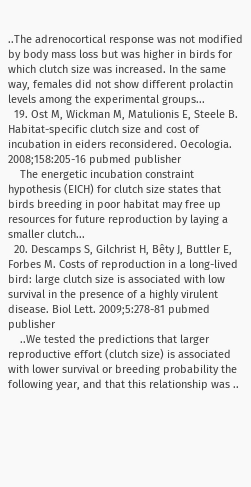..The adrenocortical response was not modified by body mass loss but was higher in birds for which clutch size was increased. In the same way, females did not show different prolactin levels among the experimental groups...
  19. Ost M, Wickman M, Matulionis E, Steele B. Habitat-specific clutch size and cost of incubation in eiders reconsidered. Oecologia. 2008;158:205-16 pubmed publisher
    The energetic incubation constraint hypothesis (EICH) for clutch size states that birds breeding in poor habitat may free up resources for future reproduction by laying a smaller clutch...
  20. Descamps S, Gilchrist H, Bêty J, Buttler E, Forbes M. Costs of reproduction in a long-lived bird: large clutch size is associated with low survival in the presence of a highly virulent disease. Biol Lett. 2009;5:278-81 pubmed publisher
    ..We tested the predictions that larger reproductive effort (clutch size) is associated with lower survival or breeding probability the following year, and that this relationship was ..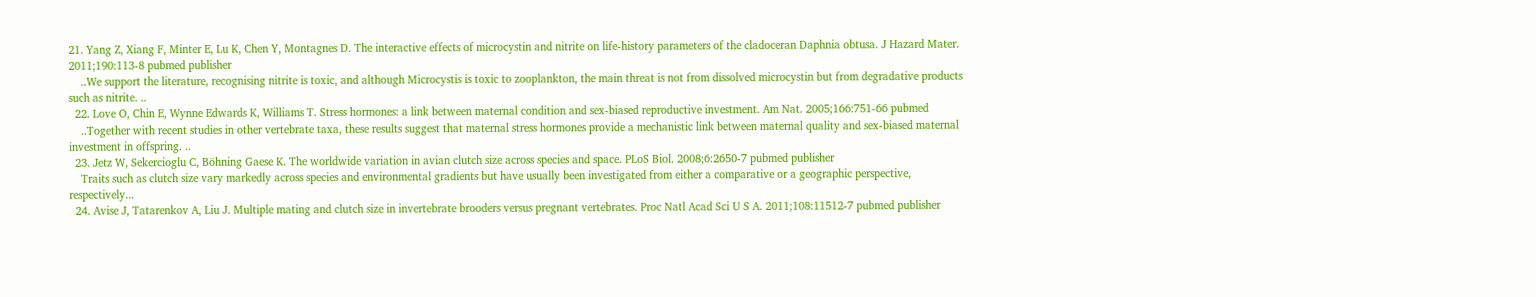21. Yang Z, Xiang F, Minter E, Lu K, Chen Y, Montagnes D. The interactive effects of microcystin and nitrite on life-history parameters of the cladoceran Daphnia obtusa. J Hazard Mater. 2011;190:113-8 pubmed publisher
    ..We support the literature, recognising nitrite is toxic, and although Microcystis is toxic to zooplankton, the main threat is not from dissolved microcystin but from degradative products such as nitrite. ..
  22. Love O, Chin E, Wynne Edwards K, Williams T. Stress hormones: a link between maternal condition and sex-biased reproductive investment. Am Nat. 2005;166:751-66 pubmed
    ..Together with recent studies in other vertebrate taxa, these results suggest that maternal stress hormones provide a mechanistic link between maternal quality and sex-biased maternal investment in offspring. ..
  23. Jetz W, Sekercioglu C, Böhning Gaese K. The worldwide variation in avian clutch size across species and space. PLoS Biol. 2008;6:2650-7 pubmed publisher
    Traits such as clutch size vary markedly across species and environmental gradients but have usually been investigated from either a comparative or a geographic perspective, respectively...
  24. Avise J, Tatarenkov A, Liu J. Multiple mating and clutch size in invertebrate brooders versus pregnant vertebrates. Proc Natl Acad Sci U S A. 2011;108:11512-7 pubmed publisher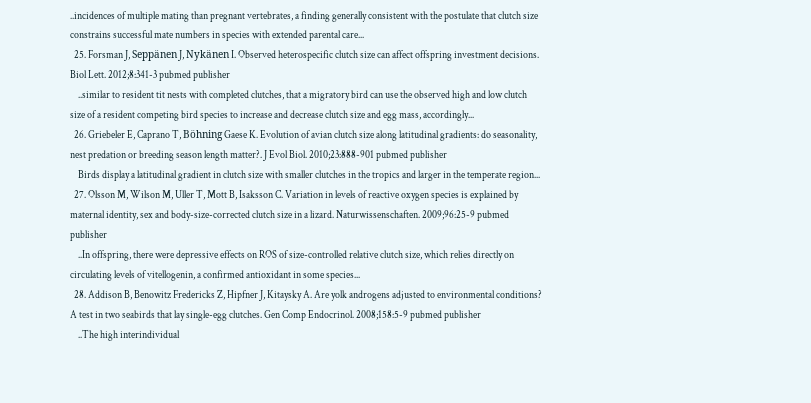..incidences of multiple mating than pregnant vertebrates, a finding generally consistent with the postulate that clutch size constrains successful mate numbers in species with extended parental care...
  25. Forsman J, Seppänen J, Nykänen I. Observed heterospecific clutch size can affect offspring investment decisions. Biol Lett. 2012;8:341-3 pubmed publisher
    ..similar to resident tit nests with completed clutches, that a migratory bird can use the observed high and low clutch size of a resident competing bird species to increase and decrease clutch size and egg mass, accordingly...
  26. Griebeler E, Caprano T, Böhning Gaese K. Evolution of avian clutch size along latitudinal gradients: do seasonality, nest predation or breeding season length matter?. J Evol Biol. 2010;23:888-901 pubmed publisher
    Birds display a latitudinal gradient in clutch size with smaller clutches in the tropics and larger in the temperate region...
  27. Olsson M, Wilson M, Uller T, Mott B, Isaksson C. Variation in levels of reactive oxygen species is explained by maternal identity, sex and body-size-corrected clutch size in a lizard. Naturwissenschaften. 2009;96:25-9 pubmed publisher
    ..In offspring, there were depressive effects on ROS of size-controlled relative clutch size, which relies directly on circulating levels of vitellogenin, a confirmed antioxidant in some species...
  28. Addison B, Benowitz Fredericks Z, Hipfner J, Kitaysky A. Are yolk androgens adjusted to environmental conditions? A test in two seabirds that lay single-egg clutches. Gen Comp Endocrinol. 2008;158:5-9 pubmed publisher
    ..The high interindividual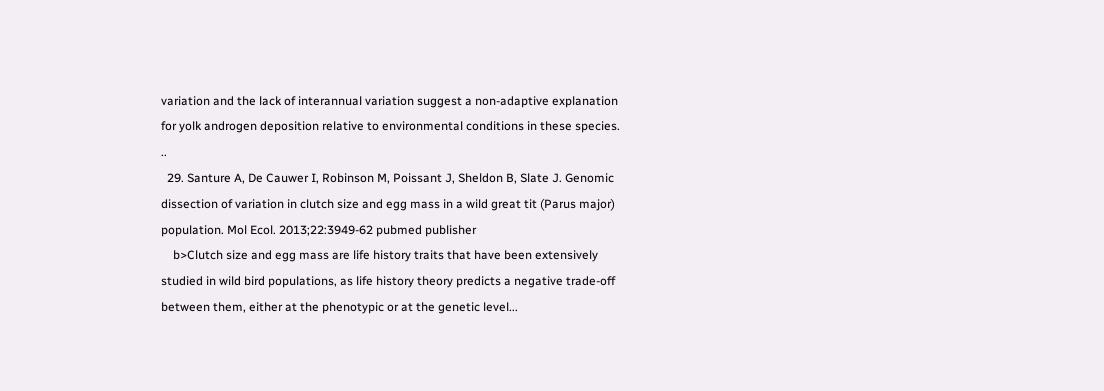variation and the lack of interannual variation suggest a non-adaptive explanation for yolk androgen deposition relative to environmental conditions in these species. ..
  29. Santure A, De Cauwer I, Robinson M, Poissant J, Sheldon B, Slate J. Genomic dissection of variation in clutch size and egg mass in a wild great tit (Parus major) population. Mol Ecol. 2013;22:3949-62 pubmed publisher
    b>Clutch size and egg mass are life history traits that have been extensively studied in wild bird populations, as life history theory predicts a negative trade-off between them, either at the phenotypic or at the genetic level...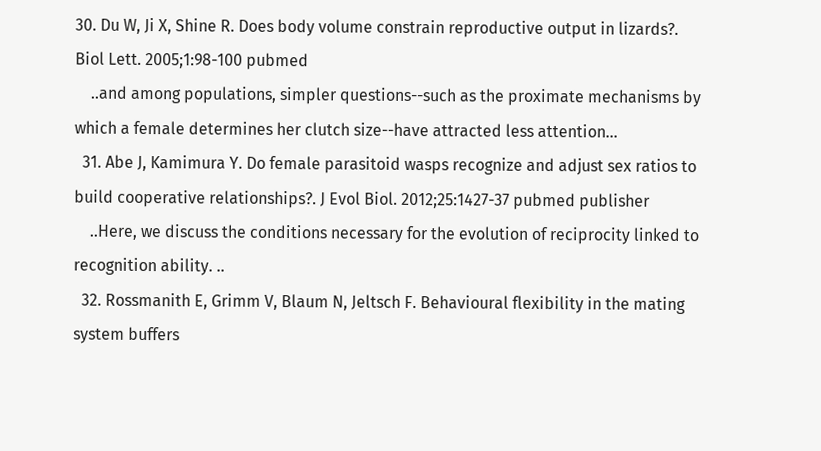30. Du W, Ji X, Shine R. Does body volume constrain reproductive output in lizards?. Biol Lett. 2005;1:98-100 pubmed
    ..and among populations, simpler questions--such as the proximate mechanisms by which a female determines her clutch size--have attracted less attention...
  31. Abe J, Kamimura Y. Do female parasitoid wasps recognize and adjust sex ratios to build cooperative relationships?. J Evol Biol. 2012;25:1427-37 pubmed publisher
    ..Here, we discuss the conditions necessary for the evolution of reciprocity linked to recognition ability. ..
  32. Rossmanith E, Grimm V, Blaum N, Jeltsch F. Behavioural flexibility in the mating system buffers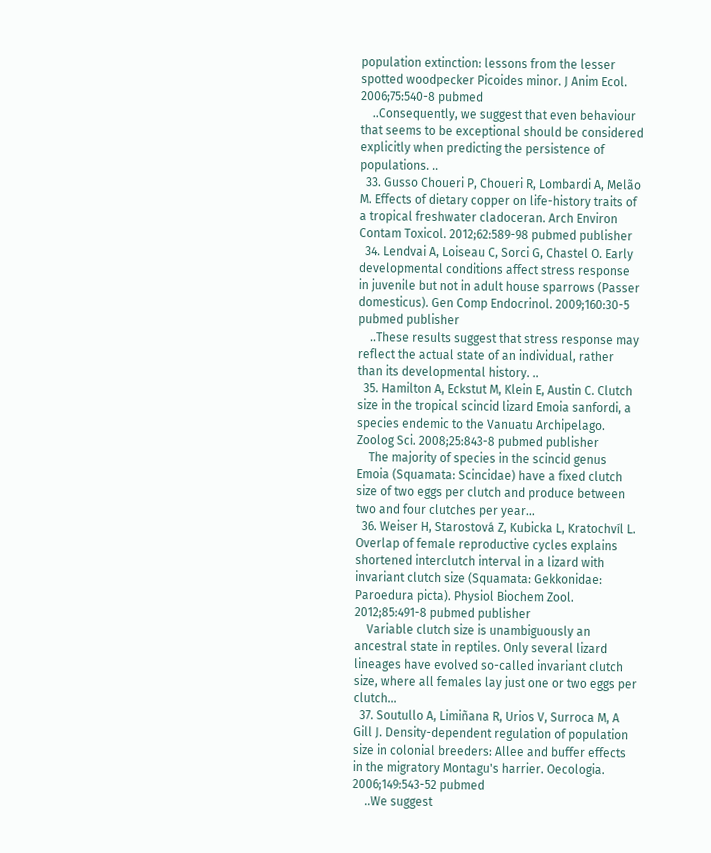population extinction: lessons from the lesser spotted woodpecker Picoides minor. J Anim Ecol. 2006;75:540-8 pubmed
    ..Consequently, we suggest that even behaviour that seems to be exceptional should be considered explicitly when predicting the persistence of populations. ..
  33. Gusso Choueri P, Choueri R, Lombardi A, Melão M. Effects of dietary copper on life-history traits of a tropical freshwater cladoceran. Arch Environ Contam Toxicol. 2012;62:589-98 pubmed publisher
  34. Lendvai A, Loiseau C, Sorci G, Chastel O. Early developmental conditions affect stress response in juvenile but not in adult house sparrows (Passer domesticus). Gen Comp Endocrinol. 2009;160:30-5 pubmed publisher
    ..These results suggest that stress response may reflect the actual state of an individual, rather than its developmental history. ..
  35. Hamilton A, Eckstut M, Klein E, Austin C. Clutch size in the tropical scincid lizard Emoia sanfordi, a species endemic to the Vanuatu Archipelago. Zoolog Sci. 2008;25:843-8 pubmed publisher
    The majority of species in the scincid genus Emoia (Squamata: Scincidae) have a fixed clutch size of two eggs per clutch and produce between two and four clutches per year...
  36. Weiser H, Starostová Z, Kubicka L, Kratochvíl L. Overlap of female reproductive cycles explains shortened interclutch interval in a lizard with invariant clutch size (Squamata: Gekkonidae: Paroedura picta). Physiol Biochem Zool. 2012;85:491-8 pubmed publisher
    Variable clutch size is unambiguously an ancestral state in reptiles. Only several lizard lineages have evolved so-called invariant clutch size, where all females lay just one or two eggs per clutch...
  37. Soutullo A, Limiñana R, Urios V, Surroca M, A Gill J. Density-dependent regulation of population size in colonial breeders: Allee and buffer effects in the migratory Montagu's harrier. Oecologia. 2006;149:543-52 pubmed
    ..We suggest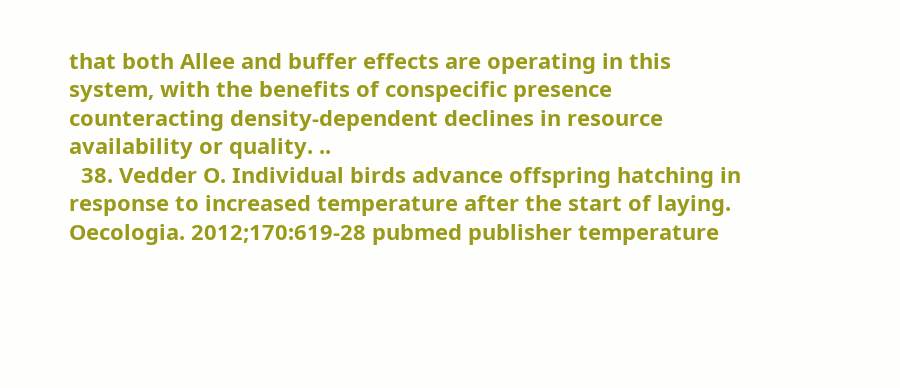that both Allee and buffer effects are operating in this system, with the benefits of conspecific presence counteracting density-dependent declines in resource availability or quality. ..
  38. Vedder O. Individual birds advance offspring hatching in response to increased temperature after the start of laying. Oecologia. 2012;170:619-28 pubmed publisher temperature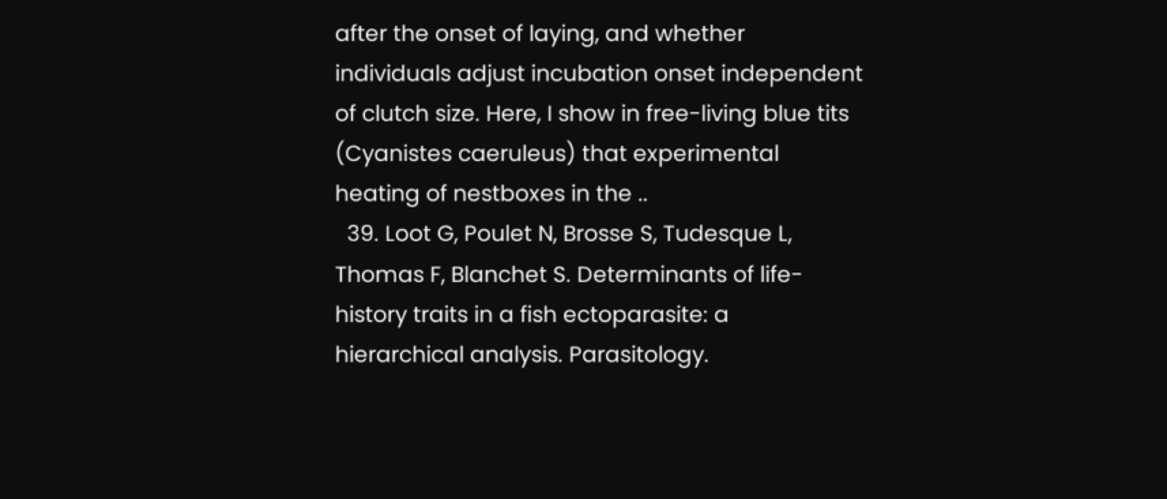after the onset of laying, and whether individuals adjust incubation onset independent of clutch size. Here, I show in free-living blue tits (Cyanistes caeruleus) that experimental heating of nestboxes in the ..
  39. Loot G, Poulet N, Brosse S, Tudesque L, Thomas F, Blanchet S. Determinants of life-history traits in a fish ectoparasite: a hierarchical analysis. Parasitology.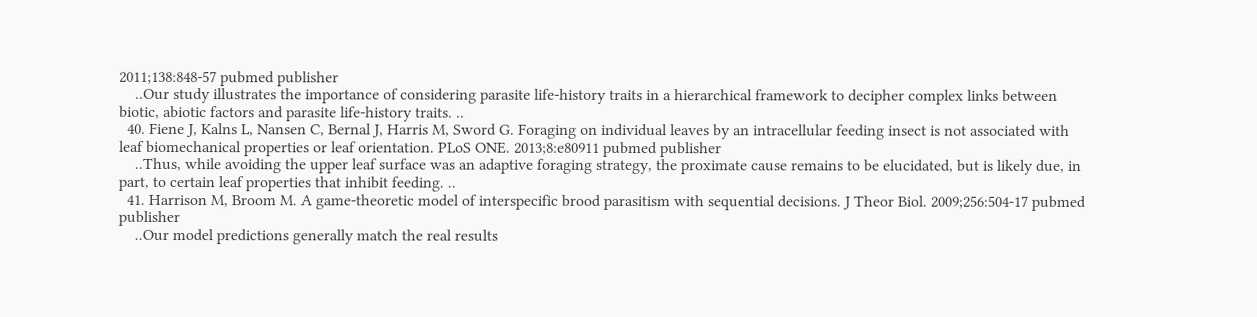2011;138:848-57 pubmed publisher
    ..Our study illustrates the importance of considering parasite life-history traits in a hierarchical framework to decipher complex links between biotic, abiotic factors and parasite life-history traits. ..
  40. Fiene J, Kalns L, Nansen C, Bernal J, Harris M, Sword G. Foraging on individual leaves by an intracellular feeding insect is not associated with leaf biomechanical properties or leaf orientation. PLoS ONE. 2013;8:e80911 pubmed publisher
    ..Thus, while avoiding the upper leaf surface was an adaptive foraging strategy, the proximate cause remains to be elucidated, but is likely due, in part, to certain leaf properties that inhibit feeding. ..
  41. Harrison M, Broom M. A game-theoretic model of interspecific brood parasitism with sequential decisions. J Theor Biol. 2009;256:504-17 pubmed publisher
    ..Our model predictions generally match the real results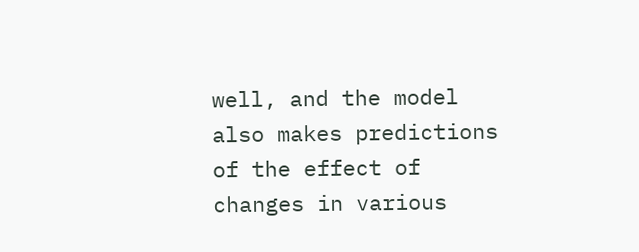well, and the model also makes predictions of the effect of changes in various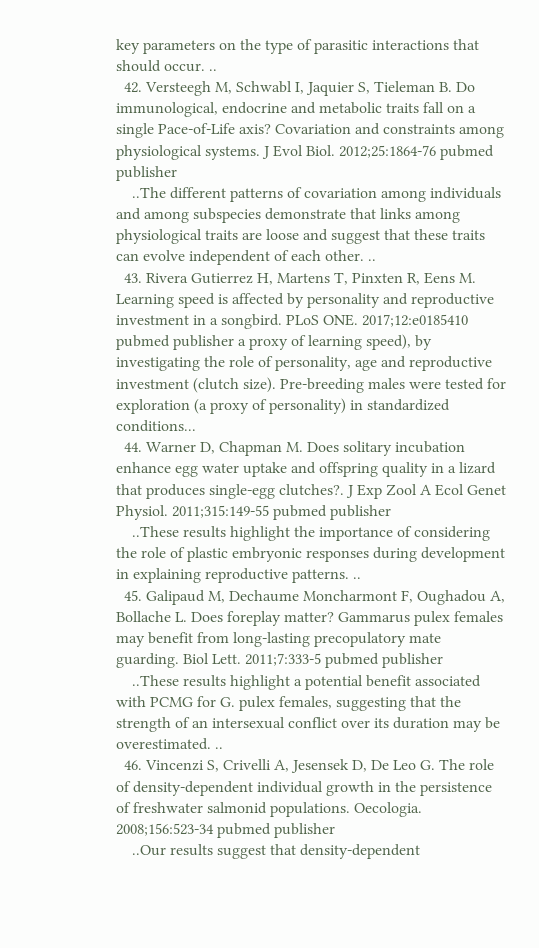key parameters on the type of parasitic interactions that should occur. ..
  42. Versteegh M, Schwabl I, Jaquier S, Tieleman B. Do immunological, endocrine and metabolic traits fall on a single Pace-of-Life axis? Covariation and constraints among physiological systems. J Evol Biol. 2012;25:1864-76 pubmed publisher
    ..The different patterns of covariation among individuals and among subspecies demonstrate that links among physiological traits are loose and suggest that these traits can evolve independent of each other. ..
  43. Rivera Gutierrez H, Martens T, Pinxten R, Eens M. Learning speed is affected by personality and reproductive investment in a songbird. PLoS ONE. 2017;12:e0185410 pubmed publisher a proxy of learning speed), by investigating the role of personality, age and reproductive investment (clutch size). Pre-breeding males were tested for exploration (a proxy of personality) in standardized conditions...
  44. Warner D, Chapman M. Does solitary incubation enhance egg water uptake and offspring quality in a lizard that produces single-egg clutches?. J Exp Zool A Ecol Genet Physiol. 2011;315:149-55 pubmed publisher
    ..These results highlight the importance of considering the role of plastic embryonic responses during development in explaining reproductive patterns. ..
  45. Galipaud M, Dechaume Moncharmont F, Oughadou A, Bollache L. Does foreplay matter? Gammarus pulex females may benefit from long-lasting precopulatory mate guarding. Biol Lett. 2011;7:333-5 pubmed publisher
    ..These results highlight a potential benefit associated with PCMG for G. pulex females, suggesting that the strength of an intersexual conflict over its duration may be overestimated. ..
  46. Vincenzi S, Crivelli A, Jesensek D, De Leo G. The role of density-dependent individual growth in the persistence of freshwater salmonid populations. Oecologia. 2008;156:523-34 pubmed publisher
    ..Our results suggest that density-dependent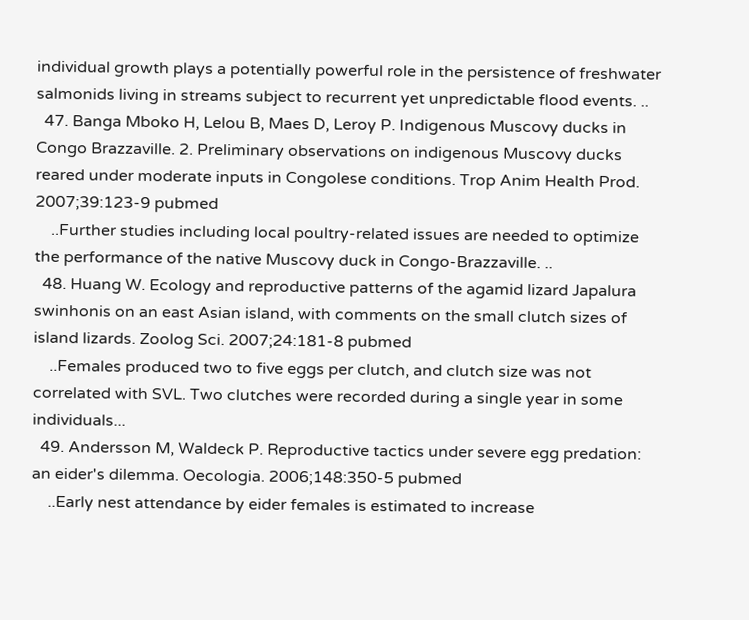individual growth plays a potentially powerful role in the persistence of freshwater salmonids living in streams subject to recurrent yet unpredictable flood events. ..
  47. Banga Mboko H, Lelou B, Maes D, Leroy P. Indigenous Muscovy ducks in Congo Brazzaville. 2. Preliminary observations on indigenous Muscovy ducks reared under moderate inputs in Congolese conditions. Trop Anim Health Prod. 2007;39:123-9 pubmed
    ..Further studies including local poultry-related issues are needed to optimize the performance of the native Muscovy duck in Congo-Brazzaville. ..
  48. Huang W. Ecology and reproductive patterns of the agamid lizard Japalura swinhonis on an east Asian island, with comments on the small clutch sizes of island lizards. Zoolog Sci. 2007;24:181-8 pubmed
    ..Females produced two to five eggs per clutch, and clutch size was not correlated with SVL. Two clutches were recorded during a single year in some individuals...
  49. Andersson M, Waldeck P. Reproductive tactics under severe egg predation: an eider's dilemma. Oecologia. 2006;148:350-5 pubmed
    ..Early nest attendance by eider females is estimated to increase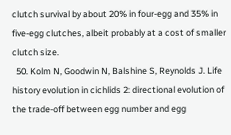clutch survival by about 20% in four-egg and 35% in five-egg clutches, albeit probably at a cost of smaller clutch size.
  50. Kolm N, Goodwin N, Balshine S, Reynolds J. Life history evolution in cichlids 2: directional evolution of the trade-off between egg number and egg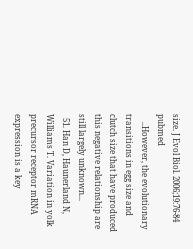size. J Evol Biol. 2006;19:76-84 pubmed
    ..However, the evolutionary transitions in egg size and clutch size that have produced this negative relationship are still largely unknown...
  51. Han D, Haunerland N, Williams T. Variation in yolk precursor receptor mRNA expression is a key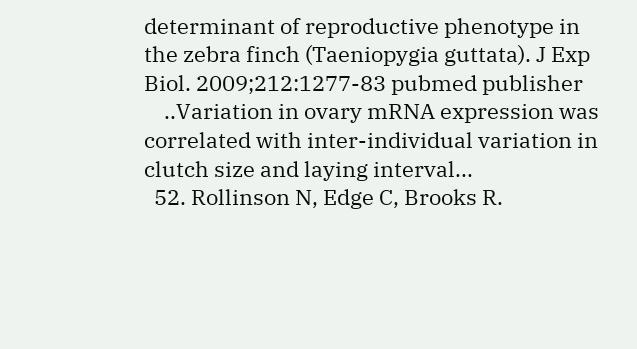determinant of reproductive phenotype in the zebra finch (Taeniopygia guttata). J Exp Biol. 2009;212:1277-83 pubmed publisher
    ..Variation in ovary mRNA expression was correlated with inter-individual variation in clutch size and laying interval...
  52. Rollinson N, Edge C, Brooks R.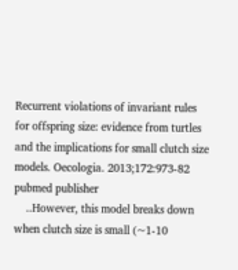Recurrent violations of invariant rules for offspring size: evidence from turtles and the implications for small clutch size models. Oecologia. 2013;172:973-82 pubmed publisher
    ..However, this model breaks down when clutch size is small (~1-10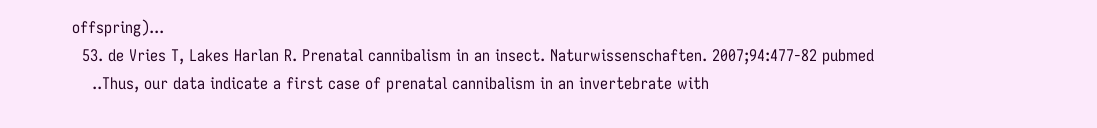offspring)...
  53. de Vries T, Lakes Harlan R. Prenatal cannibalism in an insect. Naturwissenschaften. 2007;94:477-82 pubmed
    ..Thus, our data indicate a first case of prenatal cannibalism in an invertebrate with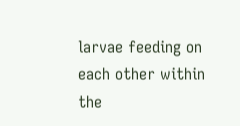larvae feeding on each other within the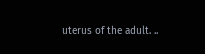uterus of the adult. ..